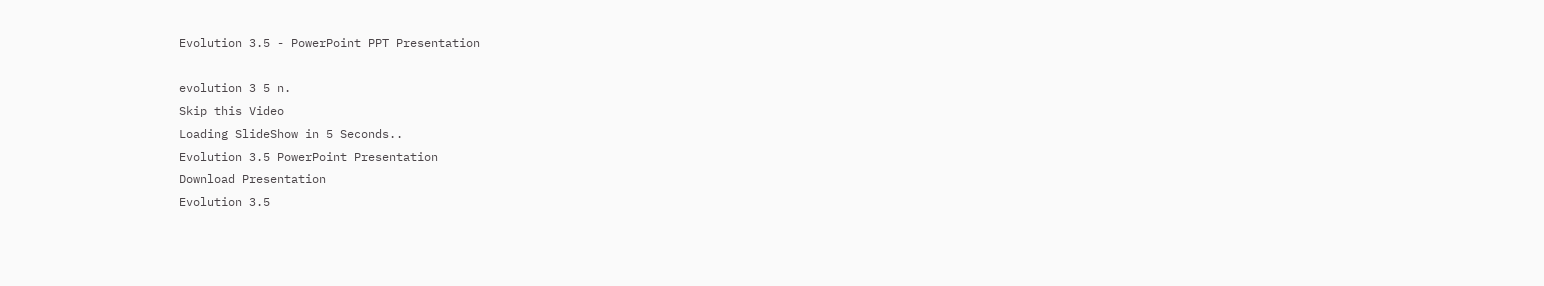Evolution 3.5 - PowerPoint PPT Presentation

evolution 3 5 n.
Skip this Video
Loading SlideShow in 5 Seconds..
Evolution 3.5 PowerPoint Presentation
Download Presentation
Evolution 3.5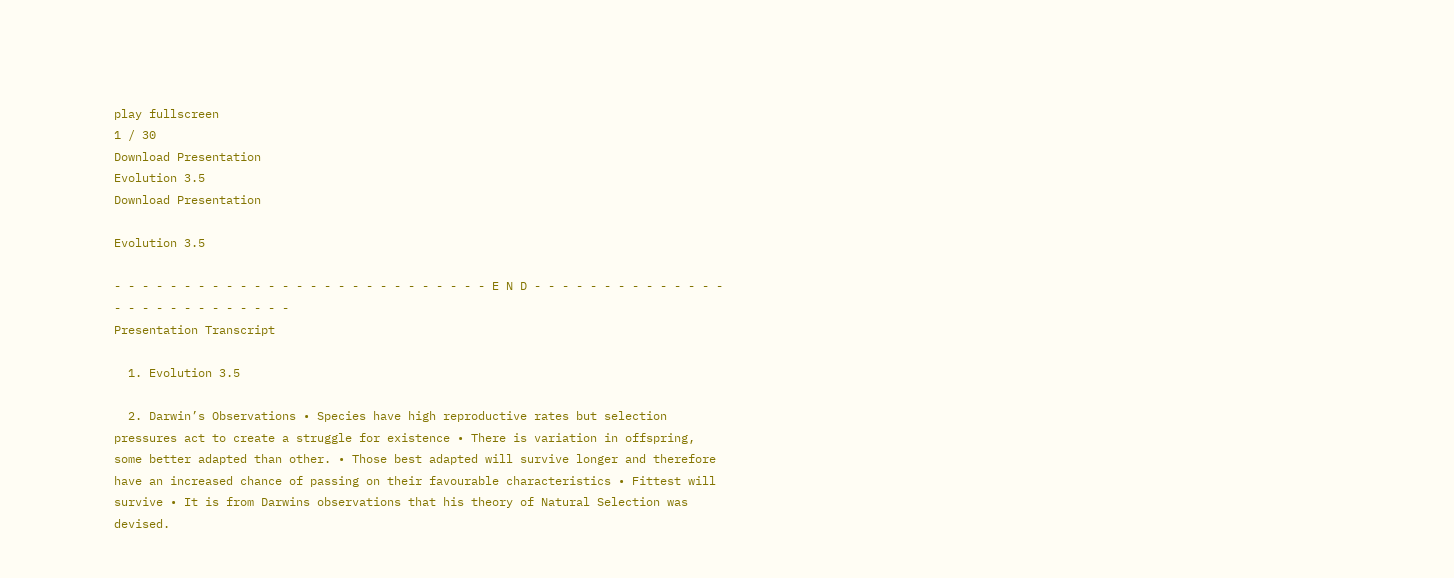play fullscreen
1 / 30
Download Presentation
Evolution 3.5
Download Presentation

Evolution 3.5

- - - - - - - - - - - - - - - - - - - - - - - - - - - E N D - - - - - - - - - - - - - - - - - - - - - - - - - - -
Presentation Transcript

  1. Evolution 3.5

  2. Darwin’s Observations • Species have high reproductive rates but selection pressures act to create a struggle for existence • There is variation in offspring, some better adapted than other. • Those best adapted will survive longer and therefore have an increased chance of passing on their favourable characteristics • Fittest will survive • It is from Darwins observations that his theory of Natural Selection was devised.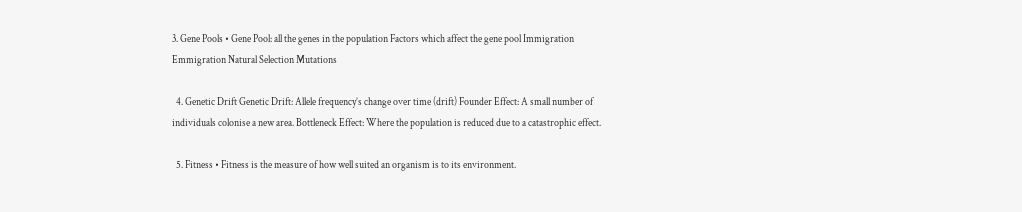3. Gene Pools • Gene Pool: all the genes in the population Factors which affect the gene pool Immigration Emmigration Natural Selection Mutations

  4. Genetic Drift Genetic Drift: Allele frequency’s change over time (drift) Founder Effect: A small number of individuals colonise a new area. Bottleneck Effect: Where the population is reduced due to a catastrophic effect.

  5. Fitness • Fitness is the measure of how well suited an organism is to its environment.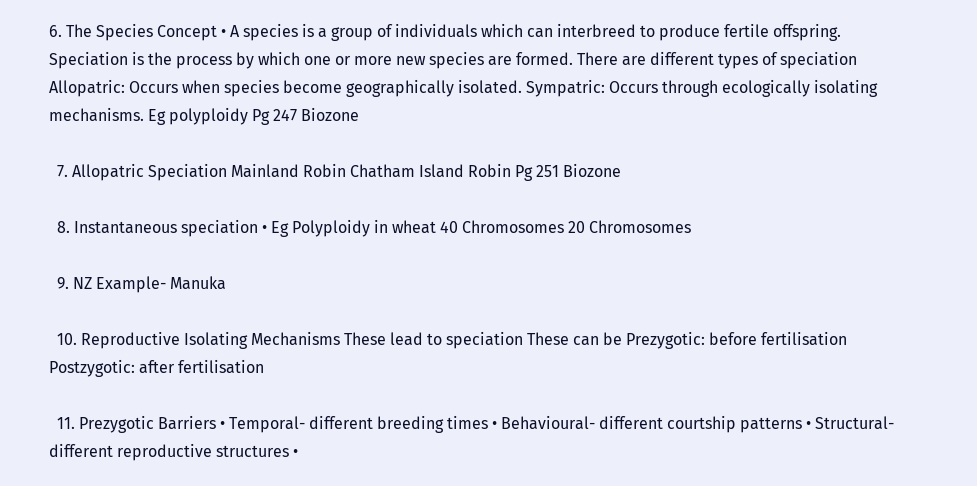6. The Species Concept • A species is a group of individuals which can interbreed to produce fertile offspring. Speciation is the process by which one or more new species are formed. There are different types of speciation Allopatric: Occurs when species become geographically isolated. Sympatric: Occurs through ecologically isolating mechanisms. Eg polyploidy Pg 247 Biozone

  7. Allopatric Speciation Mainland Robin Chatham Island Robin Pg 251 Biozone

  8. Instantaneous speciation • Eg Polyploidy in wheat 40 Chromosomes 20 Chromosomes

  9. NZ Example- Manuka

  10. Reproductive Isolating Mechanisms These lead to speciation These can be Prezygotic: before fertilisation Postzygotic: after fertilisation

  11. Prezygotic Barriers • Temporal- different breeding times • Behavioural- different courtship patterns • Structural- different reproductive structures •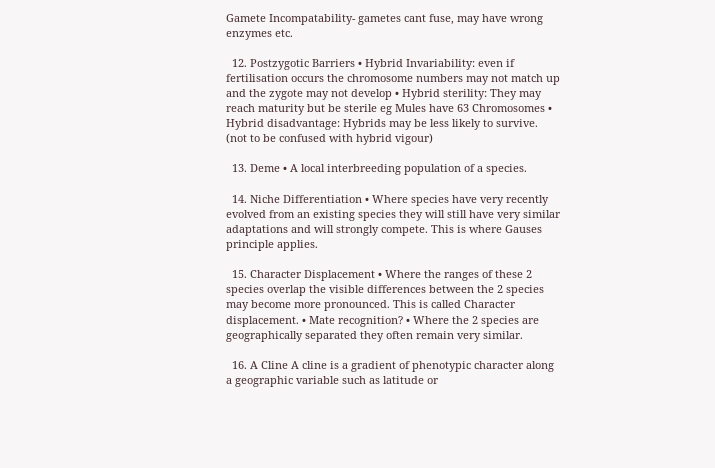Gamete Incompatability- gametes cant fuse, may have wrong enzymes etc.

  12. Postzygotic Barriers • Hybrid Invariability: even if fertilisation occurs the chromosome numbers may not match up and the zygote may not develop • Hybrid sterility: They may reach maturity but be sterile eg Mules have 63 Chromosomes • Hybrid disadvantage: Hybrids may be less likely to survive. (not to be confused with hybrid vigour)

  13. Deme • A local interbreeding population of a species.

  14. Niche Differentiation • Where species have very recently evolved from an existing species they will still have very similar adaptations and will strongly compete. This is where Gauses principle applies.

  15. Character Displacement • Where the ranges of these 2 species overlap the visible differences between the 2 species may become more pronounced. This is called Character displacement. • Mate recognition? • Where the 2 species are geographically separated they often remain very similar.

  16. A Cline A cline is a gradient of phenotypic character along a geographic variable such as latitude or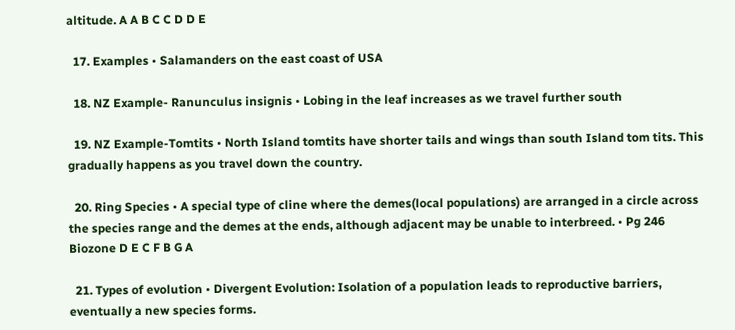altitude. A A B C C D D E

  17. Examples • Salamanders on the east coast of USA

  18. NZ Example- Ranunculus insignis • Lobing in the leaf increases as we travel further south

  19. NZ Example-Tomtits • North Island tomtits have shorter tails and wings than south Island tom tits. This gradually happens as you travel down the country.

  20. Ring Species • A special type of cline where the demes(local populations) are arranged in a circle across the species range and the demes at the ends, although adjacent may be unable to interbreed. • Pg 246 Biozone D E C F B G A

  21. Types of evolution • Divergent Evolution: Isolation of a population leads to reproductive barriers, eventually a new species forms.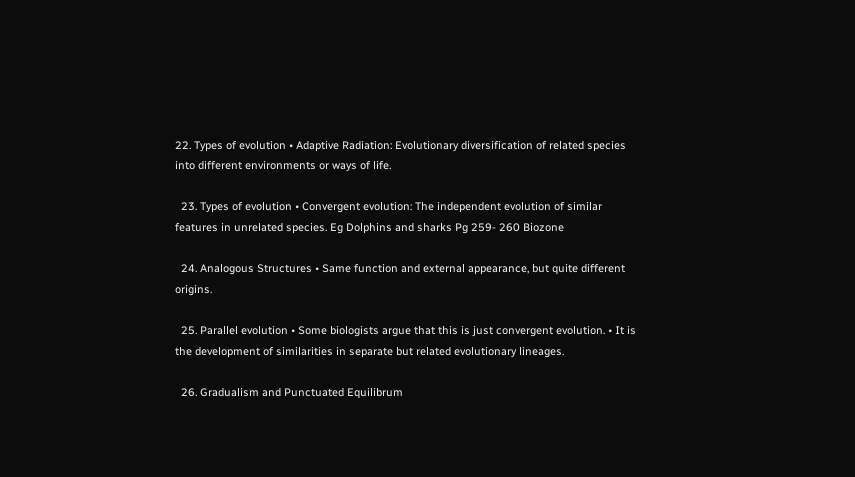22. Types of evolution • Adaptive Radiation: Evolutionary diversification of related species into different environments or ways of life.

  23. Types of evolution • Convergent evolution: The independent evolution of similar features in unrelated species. Eg Dolphins and sharks Pg 259- 260 Biozone

  24. Analogous Structures • Same function and external appearance, but quite different origins.

  25. Parallel evolution • Some biologists argue that this is just convergent evolution. • It is the development of similarities in separate but related evolutionary lineages.

  26. Gradualism and Punctuated Equilibrum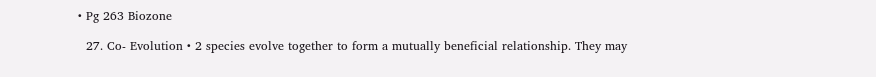• Pg 263 Biozone

  27. Co- Evolution • 2 species evolve together to form a mutually beneficial relationship. They may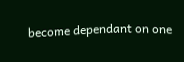become dependant on one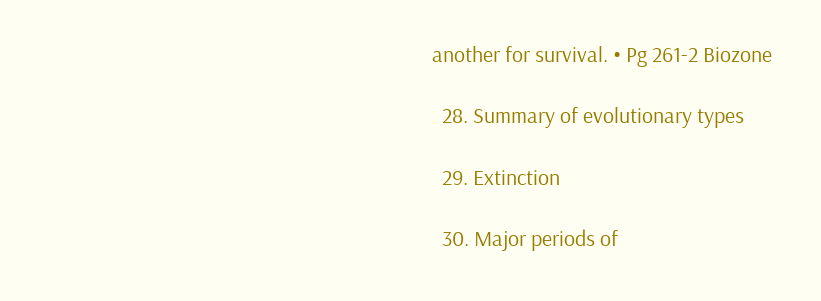another for survival. • Pg 261-2 Biozone

  28. Summary of evolutionary types

  29. Extinction

  30. Major periods of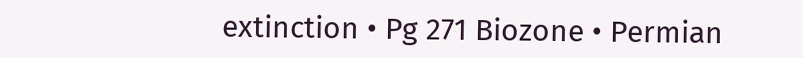extinction • Pg 271 Biozone • Permian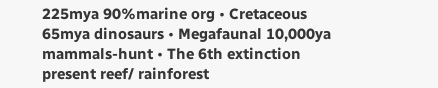225mya 90%marine org • Cretaceous 65mya dinosaurs • Megafaunal 10,000ya mammals-hunt • The 6th extinction present reef/ rainforest